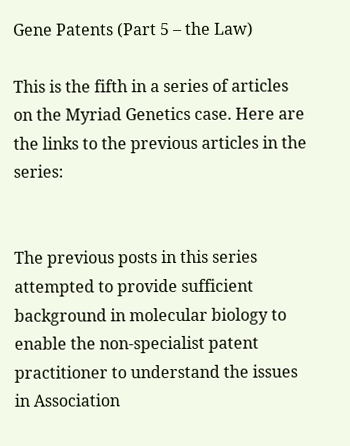Gene Patents (Part 5 – the Law)

This is the fifth in a series of articles on the Myriad Genetics case. Here are the links to the previous articles in the series:


The previous posts in this series attempted to provide sufficient background in molecular biology to enable the non-specialist patent practitioner to understand the issues in Association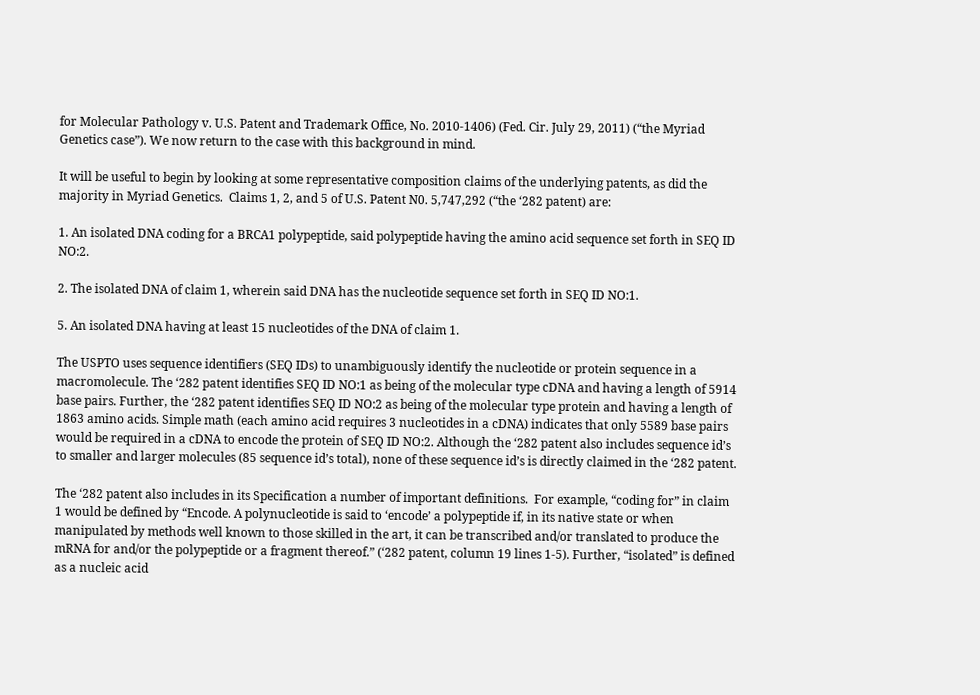for Molecular Pathology v. U.S. Patent and Trademark Office, No. 2010-1406) (Fed. Cir. July 29, 2011) (“the Myriad Genetics case”). We now return to the case with this background in mind.

It will be useful to begin by looking at some representative composition claims of the underlying patents, as did the majority in Myriad Genetics.  Claims 1, 2, and 5 of U.S. Patent N0. 5,747,292 (“the ‘282 patent) are:

1. An isolated DNA coding for a BRCA1 polypeptide, said polypeptide having the amino acid sequence set forth in SEQ ID NO:2.

2. The isolated DNA of claim 1, wherein said DNA has the nucleotide sequence set forth in SEQ ID NO:1.

5. An isolated DNA having at least 15 nucleotides of the DNA of claim 1.

The USPTO uses sequence identifiers (SEQ IDs) to unambiguously identify the nucleotide or protein sequence in a macromolecule. The ‘282 patent identifies SEQ ID NO:1 as being of the molecular type cDNA and having a length of 5914 base pairs. Further, the ‘282 patent identifies SEQ ID NO:2 as being of the molecular type protein and having a length of 1863 amino acids. Simple math (each amino acid requires 3 nucleotides in a cDNA) indicates that only 5589 base pairs would be required in a cDNA to encode the protein of SEQ ID NO:2. Although the ‘282 patent also includes sequence id’s to smaller and larger molecules (85 sequence id’s total), none of these sequence id’s is directly claimed in the ‘282 patent.

The ‘282 patent also includes in its Specification a number of important definitions.  For example, “coding for” in claim 1 would be defined by “Encode. A polynucleotide is said to ‘encode’ a polypeptide if, in its native state or when manipulated by methods well known to those skilled in the art, it can be transcribed and/or translated to produce the mRNA for and/or the polypeptide or a fragment thereof.” (‘282 patent, column 19 lines 1-5). Further, “isolated” is defined as a nucleic acid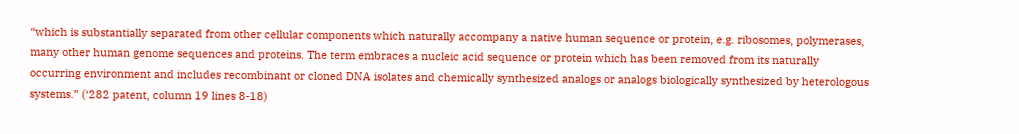“which is substantially separated from other cellular components which naturally accompany a native human sequence or protein, e.g. ribosomes, polymerases, many other human genome sequences and proteins. The term embraces a nucleic acid sequence or protein which has been removed from its naturally occurring environment and includes recombinant or cloned DNA isolates and chemically synthesized analogs or analogs biologically synthesized by heterologous systems.” (‘282 patent, column 19 lines 8-18)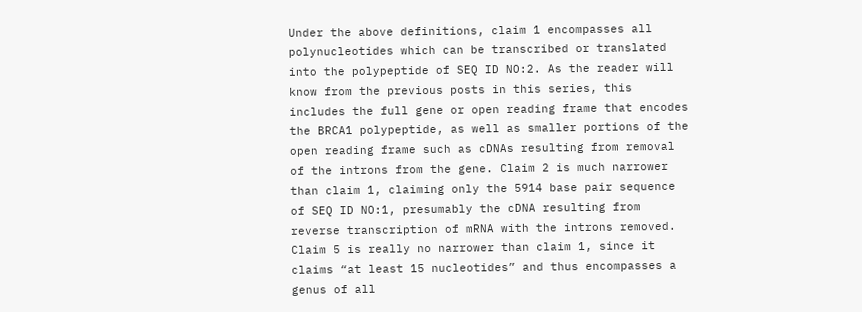Under the above definitions, claim 1 encompasses all polynucleotides which can be transcribed or translated into the polypeptide of SEQ ID NO:2. As the reader will know from the previous posts in this series, this includes the full gene or open reading frame that encodes the BRCA1 polypeptide, as well as smaller portions of the open reading frame such as cDNAs resulting from removal of the introns from the gene. Claim 2 is much narrower than claim 1, claiming only the 5914 base pair sequence of SEQ ID NO:1, presumably the cDNA resulting from reverse transcription of mRNA with the introns removed. Claim 5 is really no narrower than claim 1, since it claims “at least 15 nucleotides” and thus encompasses a genus of all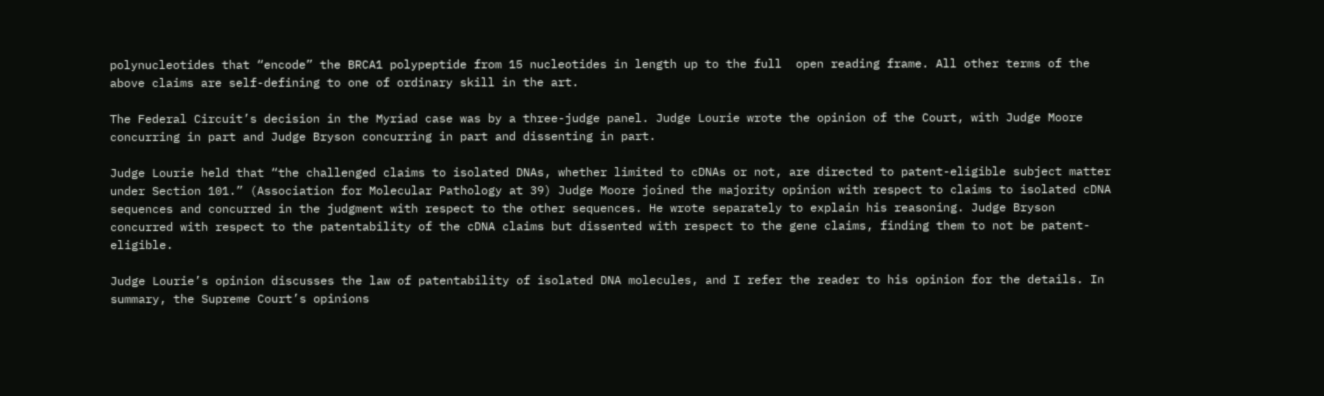polynucleotides that “encode” the BRCA1 polypeptide from 15 nucleotides in length up to the full  open reading frame. All other terms of the above claims are self-defining to one of ordinary skill in the art.

The Federal Circuit’s decision in the Myriad case was by a three-judge panel. Judge Lourie wrote the opinion of the Court, with Judge Moore concurring in part and Judge Bryson concurring in part and dissenting in part.

Judge Lourie held that “the challenged claims to isolated DNAs, whether limited to cDNAs or not, are directed to patent-eligible subject matter under Section 101.” (Association for Molecular Pathology at 39) Judge Moore joined the majority opinion with respect to claims to isolated cDNA sequences and concurred in the judgment with respect to the other sequences. He wrote separately to explain his reasoning. Judge Bryson concurred with respect to the patentability of the cDNA claims but dissented with respect to the gene claims, finding them to not be patent-eligible.

Judge Lourie’s opinion discusses the law of patentability of isolated DNA molecules, and I refer the reader to his opinion for the details. In summary, the Supreme Court’s opinions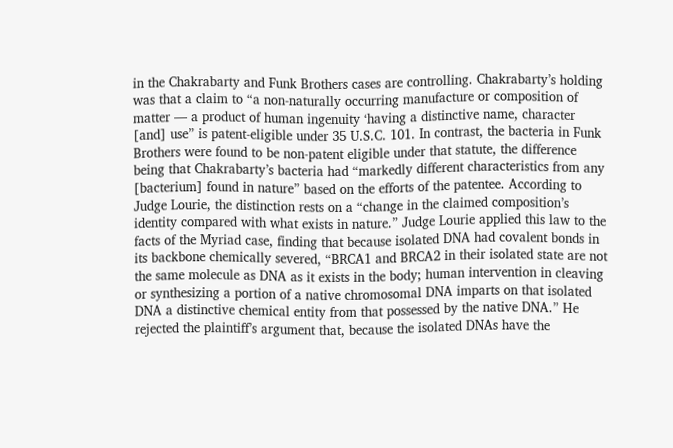in the Chakrabarty and Funk Brothers cases are controlling. Chakrabarty’s holding was that a claim to “a non-naturally occurring manufacture or composition of matter — a product of human ingenuity ‘having a distinctive name, character [and] use” is patent-eligible under 35 U.S.C. 101. In contrast, the bacteria in Funk Brothers were found to be non-patent eligible under that statute, the difference being that Chakrabarty’s bacteria had “markedly different characteristics from any [bacterium] found in nature” based on the efforts of the patentee. According to Judge Lourie, the distinction rests on a “change in the claimed composition’s identity compared with what exists in nature.” Judge Lourie applied this law to the facts of the Myriad case, finding that because isolated DNA had covalent bonds in its backbone chemically severed, “BRCA1 and BRCA2 in their isolated state are not the same molecule as DNA as it exists in the body; human intervention in cleaving or synthesizing a portion of a native chromosomal DNA imparts on that isolated DNA a distinctive chemical entity from that possessed by the native DNA.” He rejected the plaintiff’s argument that, because the isolated DNAs have the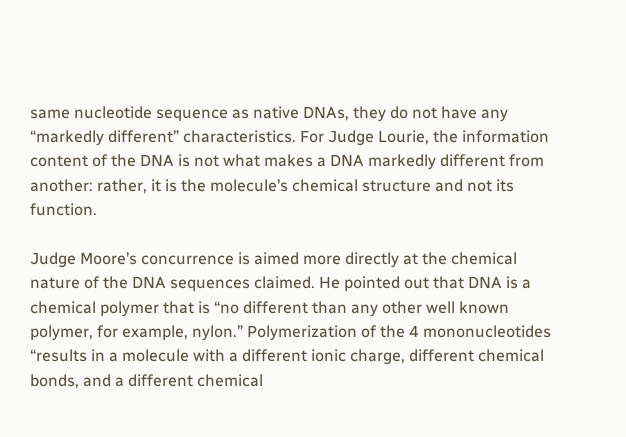same nucleotide sequence as native DNAs, they do not have any “markedly different” characteristics. For Judge Lourie, the information content of the DNA is not what makes a DNA markedly different from another: rather, it is the molecule’s chemical structure and not its function.

Judge Moore’s concurrence is aimed more directly at the chemical nature of the DNA sequences claimed. He pointed out that DNA is a chemical polymer that is “no different than any other well known polymer, for example, nylon.” Polymerization of the 4 mononucleotides “results in a molecule with a different ionic charge, different chemical bonds, and a different chemical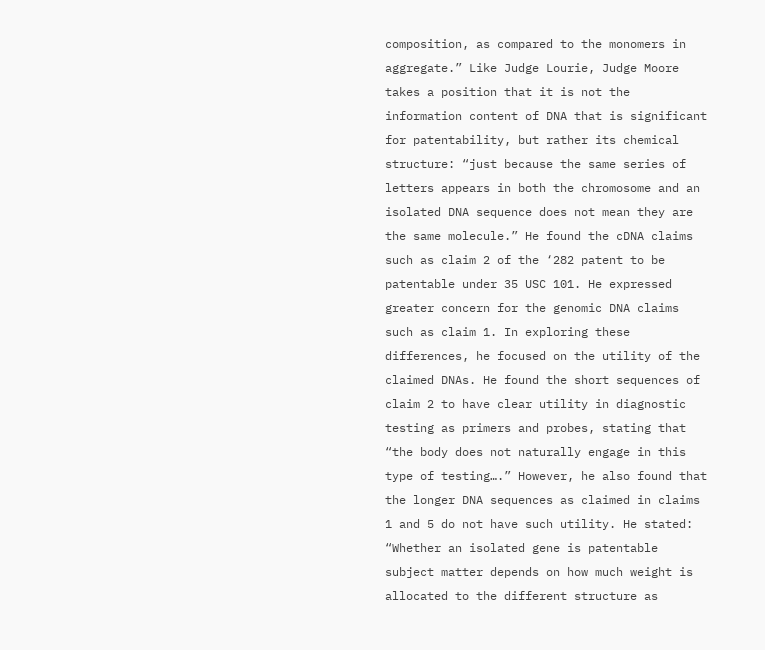composition, as compared to the monomers in aggregate.” Like Judge Lourie, Judge Moore takes a position that it is not the information content of DNA that is significant for patentability, but rather its chemical structure: “just because the same series of letters appears in both the chromosome and an isolated DNA sequence does not mean they are the same molecule.” He found the cDNA claims such as claim 2 of the ‘282 patent to be patentable under 35 USC 101. He expressed greater concern for the genomic DNA claims such as claim 1. In exploring these differences, he focused on the utility of the claimed DNAs. He found the short sequences of claim 2 to have clear utility in diagnostic testing as primers and probes, stating that “the body does not naturally engage in this type of testing….” However, he also found that the longer DNA sequences as claimed in claims 1 and 5 do not have such utility. He stated: “Whether an isolated gene is patentable subject matter depends on how much weight is allocated to the different structure as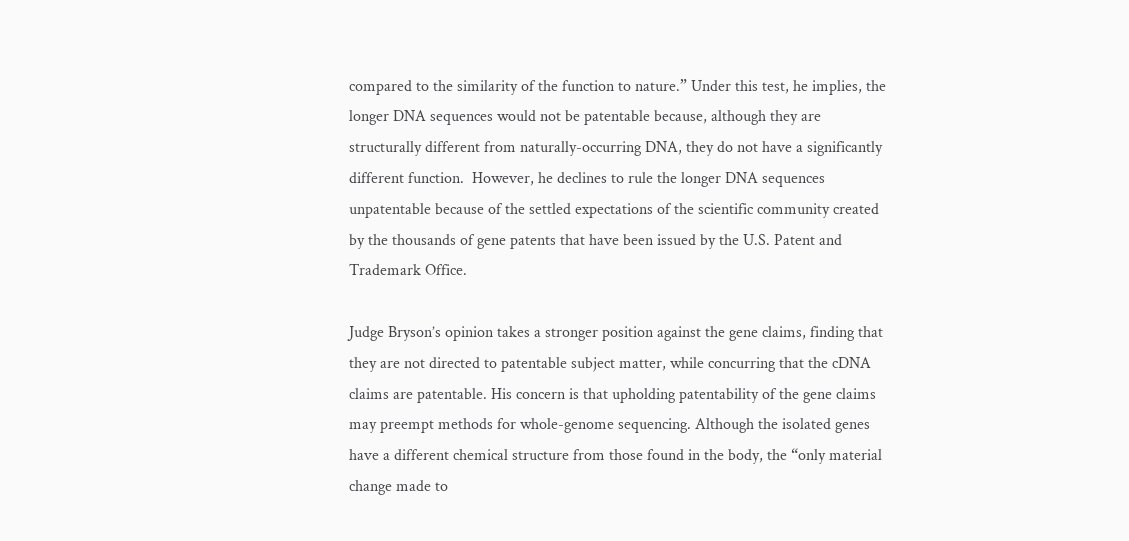compared to the similarity of the function to nature.” Under this test, he implies, the longer DNA sequences would not be patentable because, although they are structurally different from naturally-occurring DNA, they do not have a significantly different function.  However, he declines to rule the longer DNA sequences unpatentable because of the settled expectations of the scientific community created by the thousands of gene patents that have been issued by the U.S. Patent and Trademark Office.

Judge Bryson’s opinion takes a stronger position against the gene claims, finding that they are not directed to patentable subject matter, while concurring that the cDNA claims are patentable. His concern is that upholding patentability of the gene claims may preempt methods for whole-genome sequencing. Although the isolated genes have a different chemical structure from those found in the body, the “only material change made to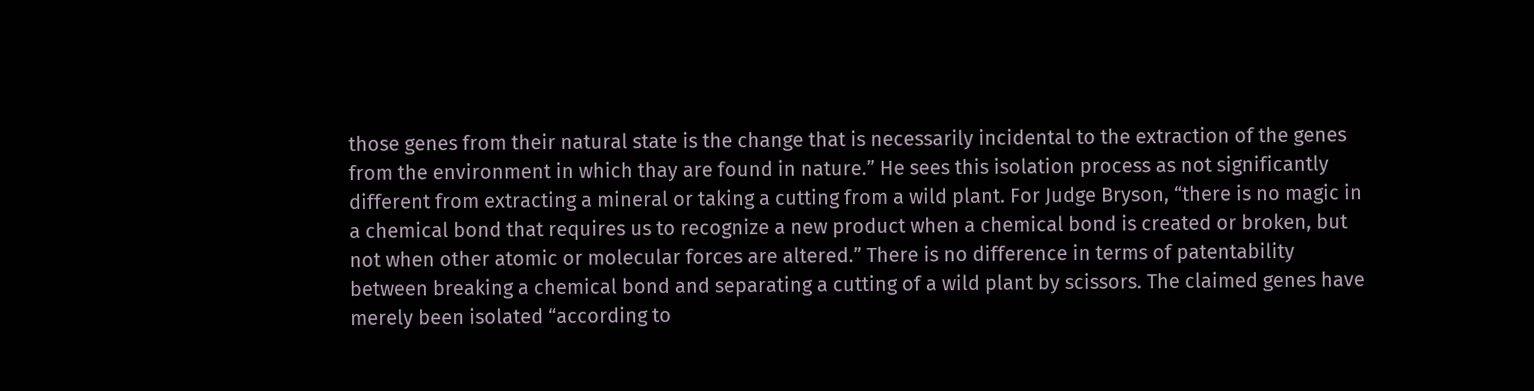those genes from their natural state is the change that is necessarily incidental to the extraction of the genes from the environment in which thay are found in nature.” He sees this isolation process as not significantly different from extracting a mineral or taking a cutting from a wild plant. For Judge Bryson, “there is no magic in a chemical bond that requires us to recognize a new product when a chemical bond is created or broken, but not when other atomic or molecular forces are altered.” There is no difference in terms of patentability between breaking a chemical bond and separating a cutting of a wild plant by scissors. The claimed genes have merely been isolated “according to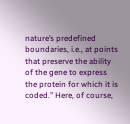nature’s predefined boundaries, i.e., at points that preserve the ability of the gene to express the protein for which it is coded.” Here, of course,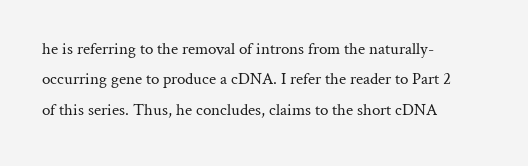he is referring to the removal of introns from the naturally-occurring gene to produce a cDNA. I refer the reader to Part 2 of this series. Thus, he concludes, claims to the short cDNA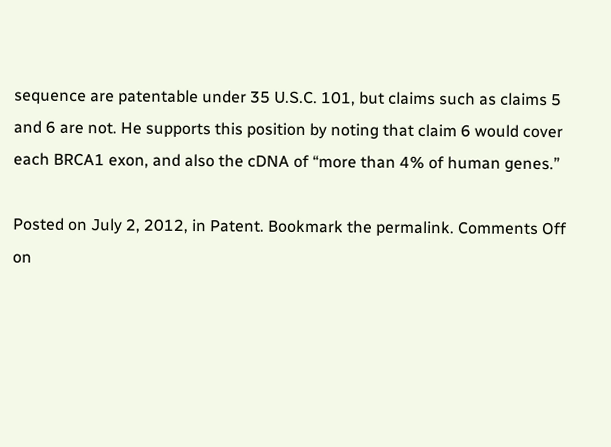sequence are patentable under 35 U.S.C. 101, but claims such as claims 5 and 6 are not. He supports this position by noting that claim 6 would cover each BRCA1 exon, and also the cDNA of “more than 4% of human genes.”

Posted on July 2, 2012, in Patent. Bookmark the permalink. Comments Off on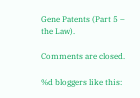Gene Patents (Part 5 – the Law).

Comments are closed.

%d bloggers like this: